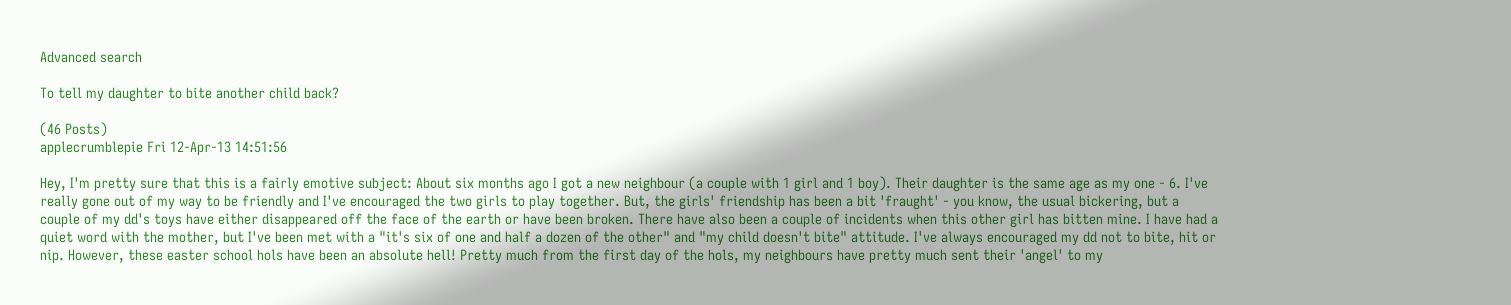Advanced search

To tell my daughter to bite another child back?

(46 Posts)
applecrumblepie Fri 12-Apr-13 14:51:56

Hey, I'm pretty sure that this is a fairly emotive subject: About six months ago I got a new neighbour (a couple with 1 girl and 1 boy). Their daughter is the same age as my one - 6. I've really gone out of my way to be friendly and I've encouraged the two girls to play together. But, the girls' friendship has been a bit 'fraught' - you know, the usual bickering, but a couple of my dd's toys have either disappeared off the face of the earth or have been broken. There have also been a couple of incidents when this other girl has bitten mine. I have had a quiet word with the mother, but I've been met with a "it's six of one and half a dozen of the other" and "my child doesn't bite" attitude. I've always encouraged my dd not to bite, hit or nip. However, these easter school hols have been an absolute hell! Pretty much from the first day of the hols, my neighbours have pretty much sent their 'angel' to my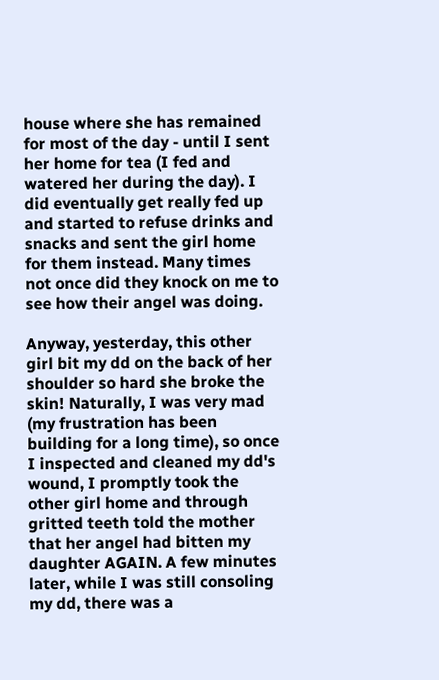house where she has remained for most of the day - until I sent her home for tea (I fed and watered her during the day). I did eventually get really fed up and started to refuse drinks and snacks and sent the girl home for them instead. Many times not once did they knock on me to see how their angel was doing.

Anyway, yesterday, this other girl bit my dd on the back of her shoulder so hard she broke the skin! Naturally, I was very mad (my frustration has been building for a long time), so once I inspected and cleaned my dd's wound, I promptly took the other girl home and through gritted teeth told the mother that her angel had bitten my daughter AGAIN. A few minutes later, while I was still consoling my dd, there was a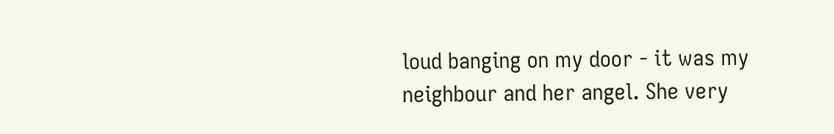loud banging on my door - it was my neighbour and her angel. She very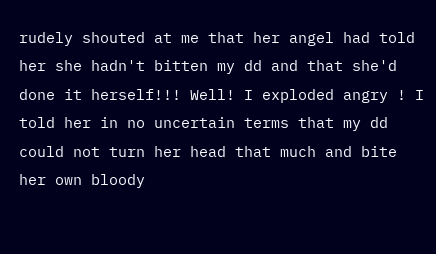rudely shouted at me that her angel had told her she hadn't bitten my dd and that she'd done it herself!!! Well! I exploded angry ! I told her in no uncertain terms that my dd could not turn her head that much and bite her own bloody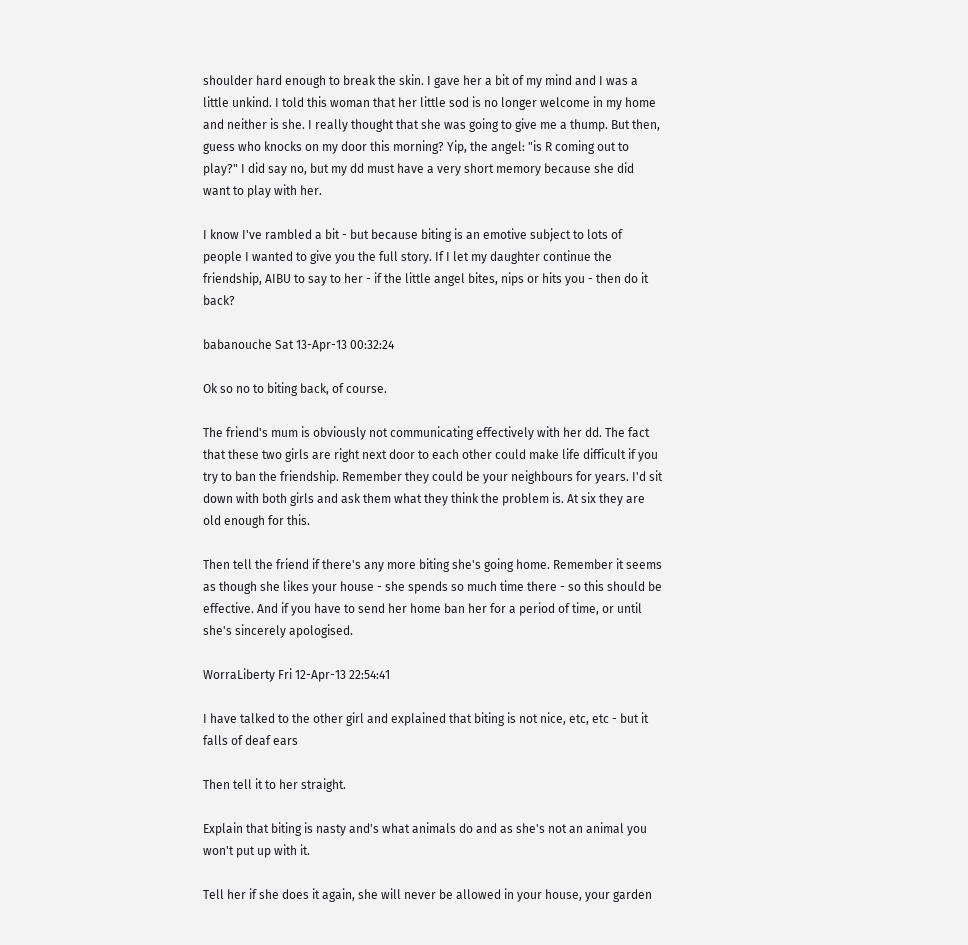shoulder hard enough to break the skin. I gave her a bit of my mind and I was a little unkind. I told this woman that her little sod is no longer welcome in my home and neither is she. I really thought that she was going to give me a thump. But then, guess who knocks on my door this morning? Yip, the angel: "is R coming out to play?" I did say no, but my dd must have a very short memory because she did want to play with her.

I know I've rambled a bit - but because biting is an emotive subject to lots of people I wanted to give you the full story. If I let my daughter continue the friendship, AIBU to say to her - if the little angel bites, nips or hits you - then do it back?

babanouche Sat 13-Apr-13 00:32:24

Ok so no to biting back, of course.

The friend's mum is obviously not communicating effectively with her dd. The fact that these two girls are right next door to each other could make life difficult if you try to ban the friendship. Remember they could be your neighbours for years. I'd sit down with both girls and ask them what they think the problem is. At six they are old enough for this.

Then tell the friend if there's any more biting she's going home. Remember it seems as though she likes your house - she spends so much time there - so this should be effective. And if you have to send her home ban her for a period of time, or until she's sincerely apologised.

WorraLiberty Fri 12-Apr-13 22:54:41

I have talked to the other girl and explained that biting is not nice, etc, etc - but it falls of deaf ears

Then tell it to her straight.

Explain that biting is nasty and's what animals do and as she's not an animal you won't put up with it.

Tell her if she does it again, she will never be allowed in your house, your garden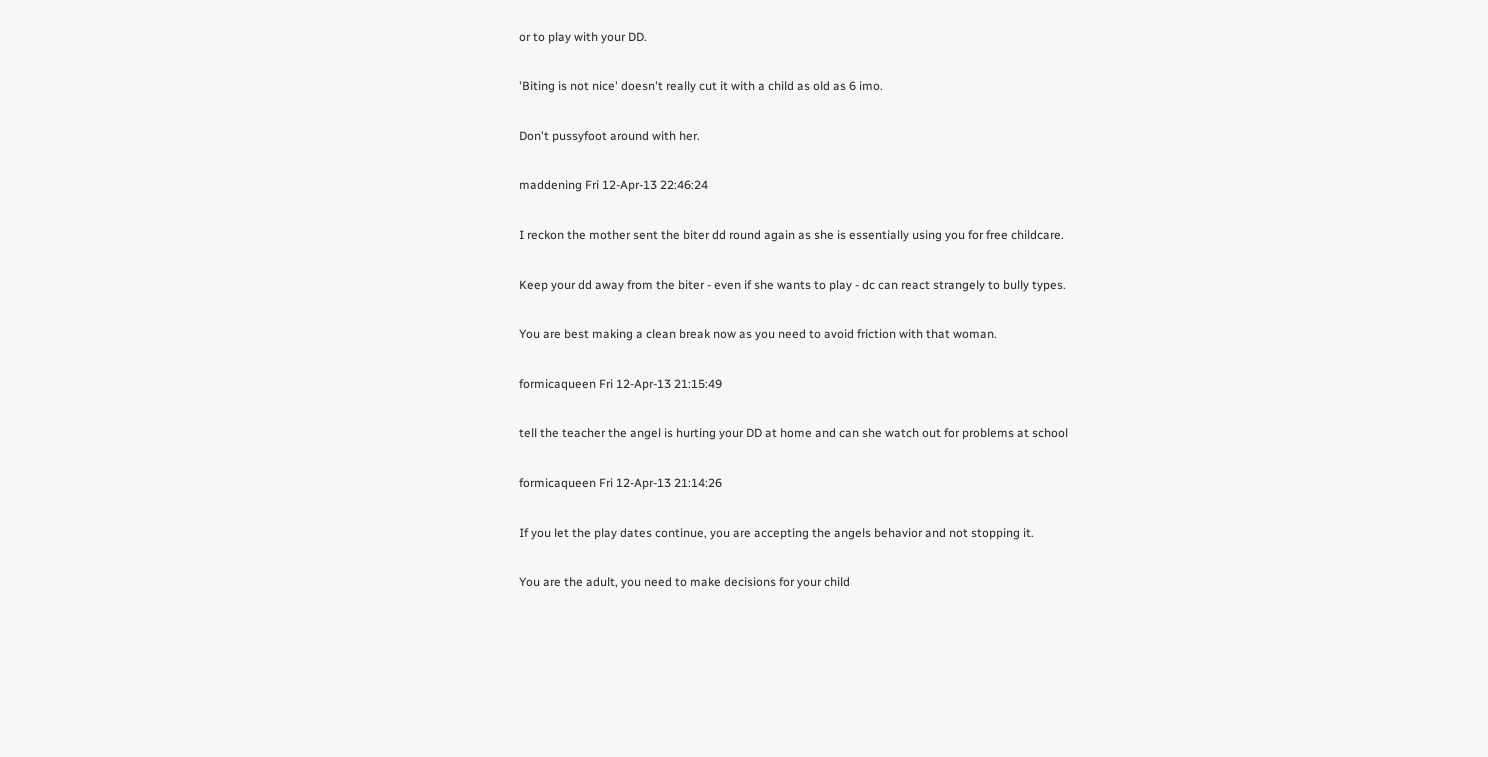or to play with your DD.

'Biting is not nice' doesn't really cut it with a child as old as 6 imo.

Don't pussyfoot around with her.

maddening Fri 12-Apr-13 22:46:24

I reckon the mother sent the biter dd round again as she is essentially using you for free childcare.

Keep your dd away from the biter - even if she wants to play - dc can react strangely to bully types.

You are best making a clean break now as you need to avoid friction with that woman.

formicaqueen Fri 12-Apr-13 21:15:49

tell the teacher the angel is hurting your DD at home and can she watch out for problems at school

formicaqueen Fri 12-Apr-13 21:14:26

If you let the play dates continue, you are accepting the angels behavior and not stopping it.

You are the adult, you need to make decisions for your child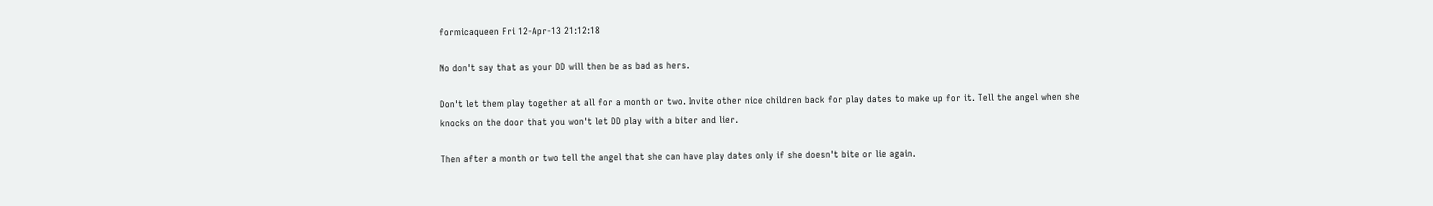formicaqueen Fri 12-Apr-13 21:12:18

No don't say that as your DD will then be as bad as hers.

Don't let them play together at all for a month or two. Invite other nice children back for play dates to make up for it. Tell the angel when she knocks on the door that you won't let DD play with a biter and lier.

Then after a month or two tell the angel that she can have play dates only if she doesn't bite or lie again.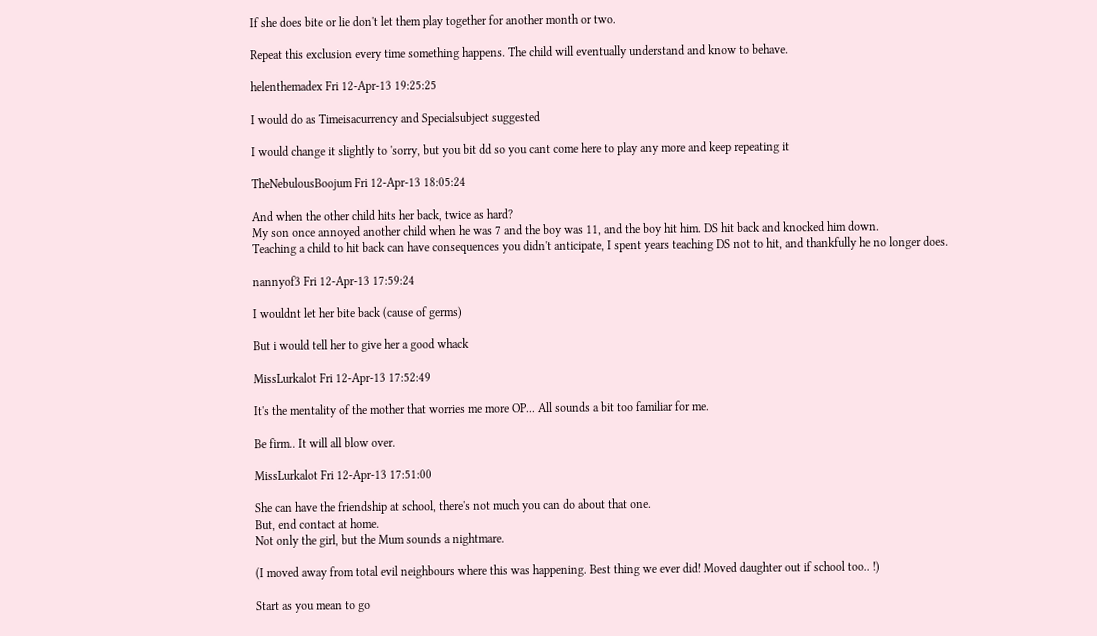If she does bite or lie don't let them play together for another month or two.

Repeat this exclusion every time something happens. The child will eventually understand and know to behave.

helenthemadex Fri 12-Apr-13 19:25:25

I would do as Timeisacurrency and Specialsubject suggested

I would change it slightly to 'sorry, but you bit dd so you cant come here to play any more and keep repeating it

TheNebulousBoojum Fri 12-Apr-13 18:05:24

And when the other child hits her back, twice as hard?
My son once annoyed another child when he was 7 and the boy was 11, and the boy hit him. DS hit back and knocked him down.
Teaching a child to hit back can have consequences you didn't anticipate, I spent years teaching DS not to hit, and thankfully he no longer does.

nannyof3 Fri 12-Apr-13 17:59:24

I wouldnt let her bite back (cause of germs)

But i would tell her to give her a good whack

MissLurkalot Fri 12-Apr-13 17:52:49

It's the mentality of the mother that worries me more OP... All sounds a bit too familiar for me.

Be firm.. It will all blow over.

MissLurkalot Fri 12-Apr-13 17:51:00

She can have the friendship at school, there's not much you can do about that one.
But, end contact at home.
Not only the girl, but the Mum sounds a nightmare.

(I moved away from total evil neighbours where this was happening. Best thing we ever did! Moved daughter out if school too.. !)

Start as you mean to go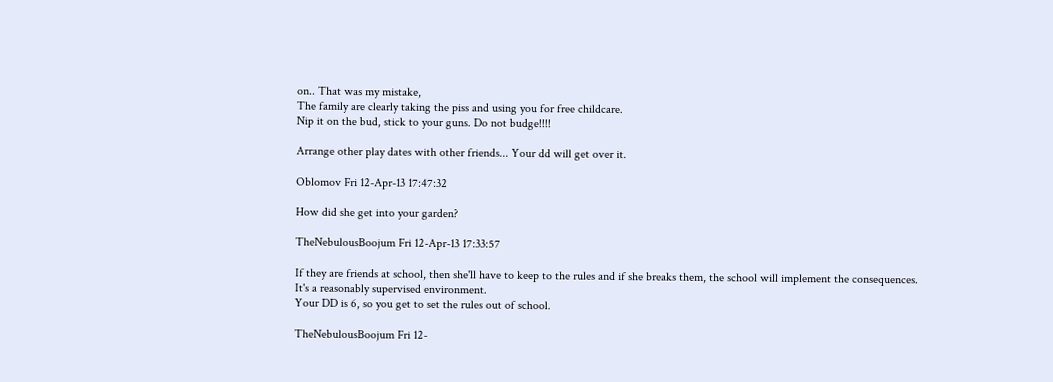on.. That was my mistake,
The family are clearly taking the piss and using you for free childcare.
Nip it on the bud, stick to your guns. Do not budge!!!!

Arrange other play dates with other friends... Your dd will get over it.

Oblomov Fri 12-Apr-13 17:47:32

How did she get into your garden?

TheNebulousBoojum Fri 12-Apr-13 17:33:57

If they are friends at school, then she'll have to keep to the rules and if she breaks them, the school will implement the consequences.
It's a reasonably supervised environment.
Your DD is 6, so you get to set the rules out of school.

TheNebulousBoojum Fri 12-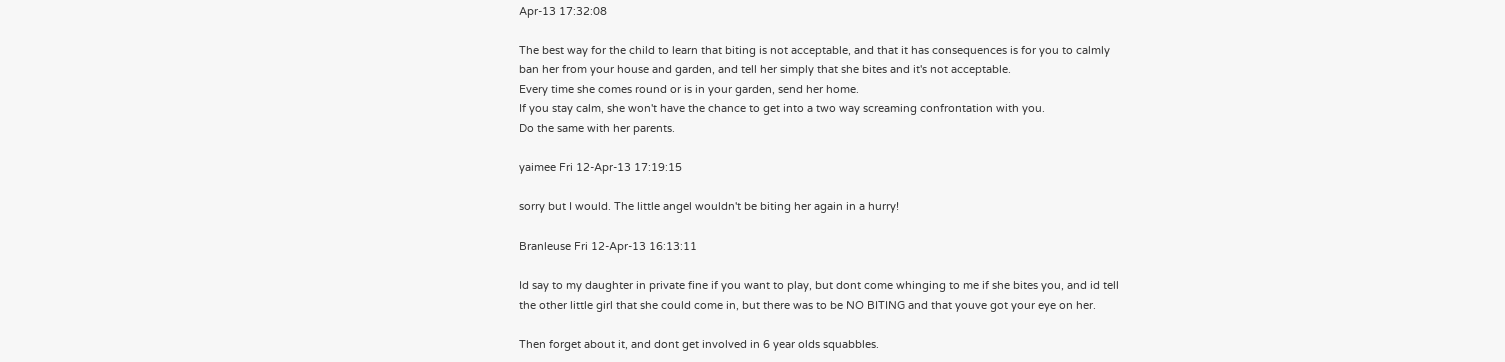Apr-13 17:32:08

The best way for the child to learn that biting is not acceptable, and that it has consequences is for you to calmly ban her from your house and garden, and tell her simply that she bites and it's not acceptable.
Every time she comes round or is in your garden, send her home.
If you stay calm, she won't have the chance to get into a two way screaming confrontation with you.
Do the same with her parents.

yaimee Fri 12-Apr-13 17:19:15

sorry but I would. The little angel wouldn't be biting her again in a hurry!

Branleuse Fri 12-Apr-13 16:13:11

Id say to my daughter in private fine if you want to play, but dont come whinging to me if she bites you, and id tell the other little girl that she could come in, but there was to be NO BITING and that youve got your eye on her.

Then forget about it, and dont get involved in 6 year olds squabbles.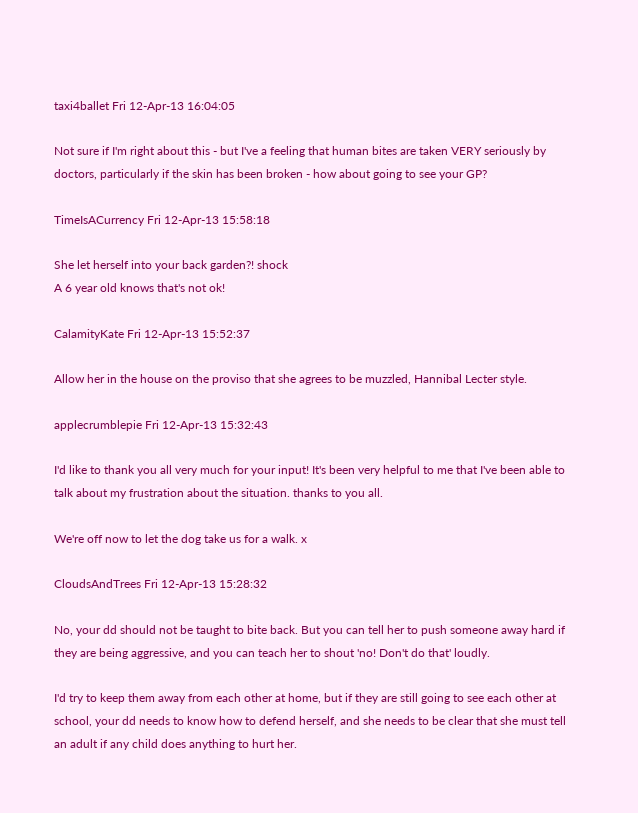taxi4ballet Fri 12-Apr-13 16:04:05

Not sure if I'm right about this - but I've a feeling that human bites are taken VERY seriously by doctors, particularly if the skin has been broken - how about going to see your GP?

TimeIsACurrency Fri 12-Apr-13 15:58:18

She let herself into your back garden?! shock
A 6 year old knows that's not ok!

CalamityKate Fri 12-Apr-13 15:52:37

Allow her in the house on the proviso that she agrees to be muzzled, Hannibal Lecter style.

applecrumblepie Fri 12-Apr-13 15:32:43

I'd like to thank you all very much for your input! It's been very helpful to me that I've been able to talk about my frustration about the situation. thanks to you all.

We're off now to let the dog take us for a walk. x

CloudsAndTrees Fri 12-Apr-13 15:28:32

No, your dd should not be taught to bite back. But you can tell her to push someone away hard if they are being aggressive, and you can teach her to shout 'no! Don't do that' loudly.

I'd try to keep them away from each other at home, but if they are still going to see each other at school, your dd needs to know how to defend herself, and she needs to be clear that she must tell an adult if any child does anything to hurt her.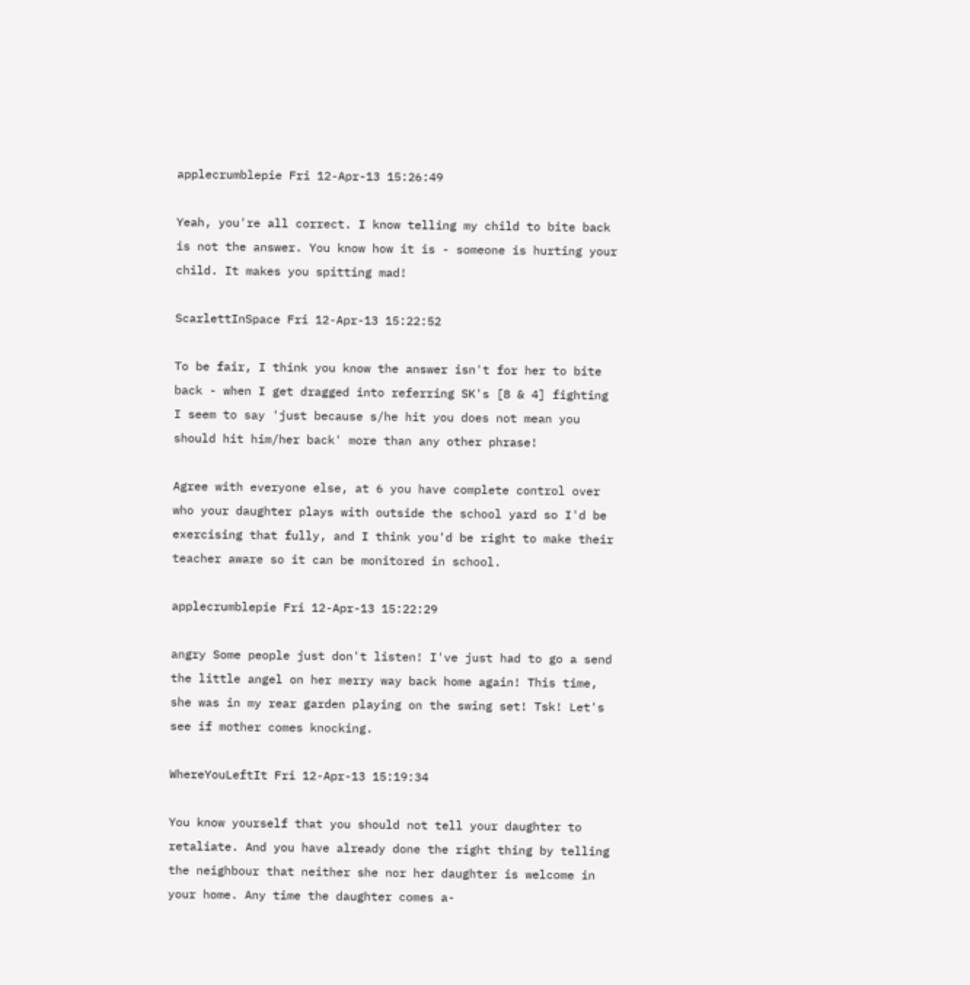applecrumblepie Fri 12-Apr-13 15:26:49

Yeah, you're all correct. I know telling my child to bite back is not the answer. You know how it is - someone is hurting your child. It makes you spitting mad!

ScarlettInSpace Fri 12-Apr-13 15:22:52

To be fair, I think you know the answer isn't for her to bite back - when I get dragged into referring SK's [8 & 4] fighting I seem to say 'just because s/he hit you does not mean you should hit him/her back' more than any other phrase!

Agree with everyone else, at 6 you have complete control over who your daughter plays with outside the school yard so I'd be exercising that fully, and I think you'd be right to make their teacher aware so it can be monitored in school.

applecrumblepie Fri 12-Apr-13 15:22:29

angry Some people just don't listen! I've just had to go a send the little angel on her merry way back home again! This time, she was in my rear garden playing on the swing set! Tsk! Let's see if mother comes knocking.

WhereYouLeftIt Fri 12-Apr-13 15:19:34

You know yourself that you should not tell your daughter to retaliate. And you have already done the right thing by telling the neighbour that neither she nor her daughter is welcome in your home. Any time the daughter comes a-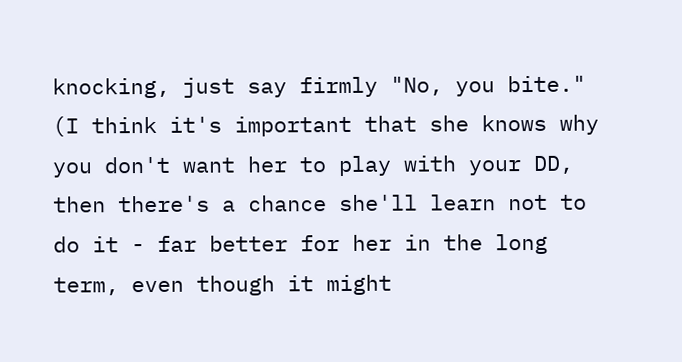knocking, just say firmly "No, you bite." (I think it's important that she knows why you don't want her to play with your DD, then there's a chance she'll learn not to do it - far better for her in the long term, even though it might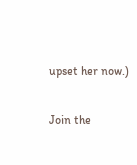upset her now.)

Join the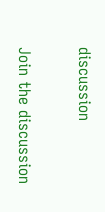discussion

Join the discussion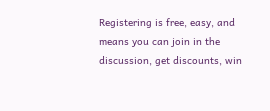Registering is free, easy, and means you can join in the discussion, get discounts, win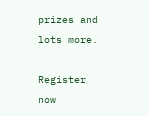prizes and lots more.

Register now